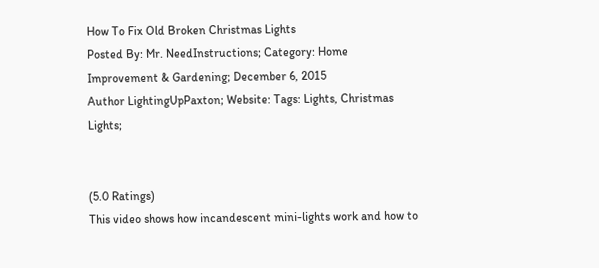How To Fix Old Broken Christmas Lights
Posted By: Mr. NeedInstructions; Category: Home Improvement & Gardening; December 6, 2015
Author LightingUpPaxton; Website: Tags: Lights, Christmas Lights;


(5.0 Ratings)
This video shows how incandescent mini-lights work and how to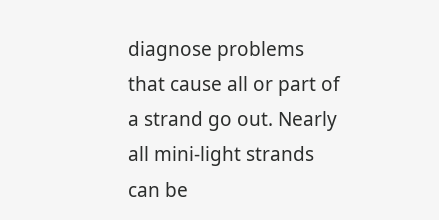diagnose problems that cause all or part of a strand go out. Nearly all mini-light strands can be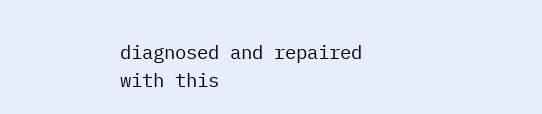diagnosed and repaired with this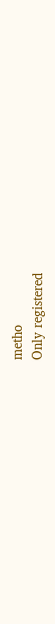metho
Only registered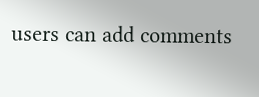users can add comments